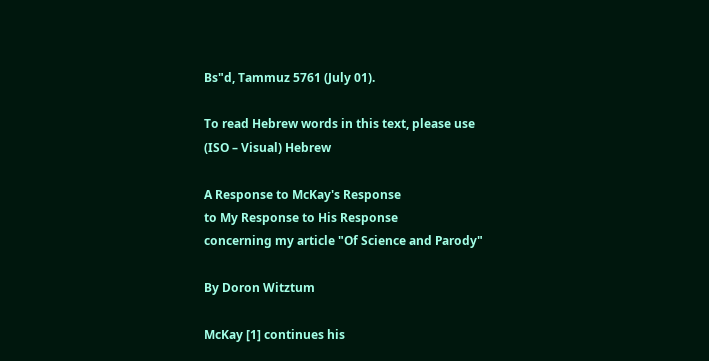Bs"d, Tammuz 5761 (July 01).

To read Hebrew words in this text, please use (ISO – Visual) Hebrew

A Response to McKay's Response
to My Response to His Response
concerning my article "Of Science and Parody"

By Doron Witztum

McKay [1] continues his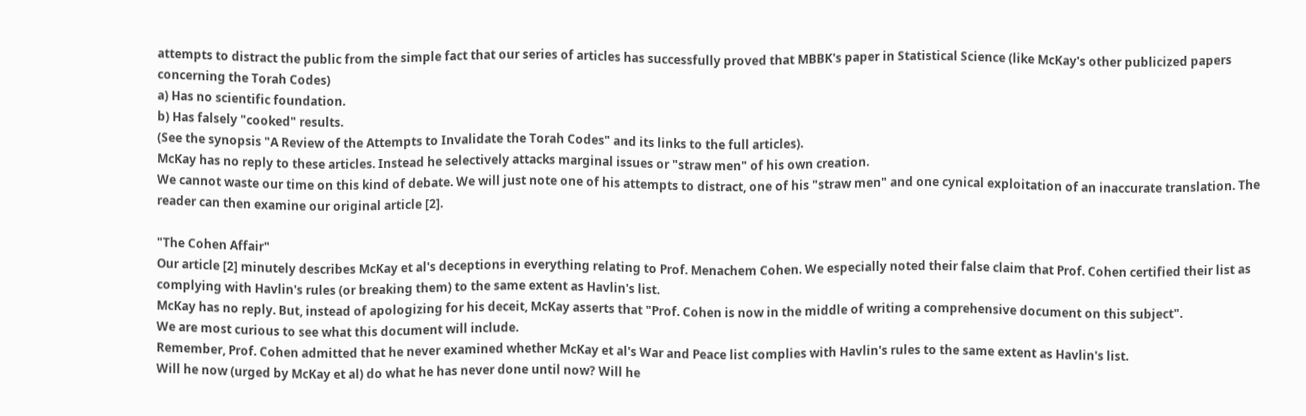attempts to distract the public from the simple fact that our series of articles has successfully proved that MBBK's paper in Statistical Science (like McKay's other publicized papers concerning the Torah Codes)
a) Has no scientific foundation.
b) Has falsely "cooked" results.
(See the synopsis "A Review of the Attempts to Invalidate the Torah Codes" and its links to the full articles).
McKay has no reply to these articles. Instead he selectively attacks marginal issues or "straw men" of his own creation.
We cannot waste our time on this kind of debate. We will just note one of his attempts to distract, one of his "straw men" and one cynical exploitation of an inaccurate translation. The reader can then examine our original article [2].

"The Cohen Affair"
Our article [2] minutely describes McKay et al's deceptions in everything relating to Prof. Menachem Cohen. We especially noted their false claim that Prof. Cohen certified their list as complying with Havlin's rules (or breaking them) to the same extent as Havlin's list.
McKay has no reply. But, instead of apologizing for his deceit, McKay asserts that "Prof. Cohen is now in the middle of writing a comprehensive document on this subject".
We are most curious to see what this document will include.
Remember, Prof. Cohen admitted that he never examined whether McKay et al's War and Peace list complies with Havlin's rules to the same extent as Havlin's list.
Will he now (urged by McKay et al) do what he has never done until now? Will he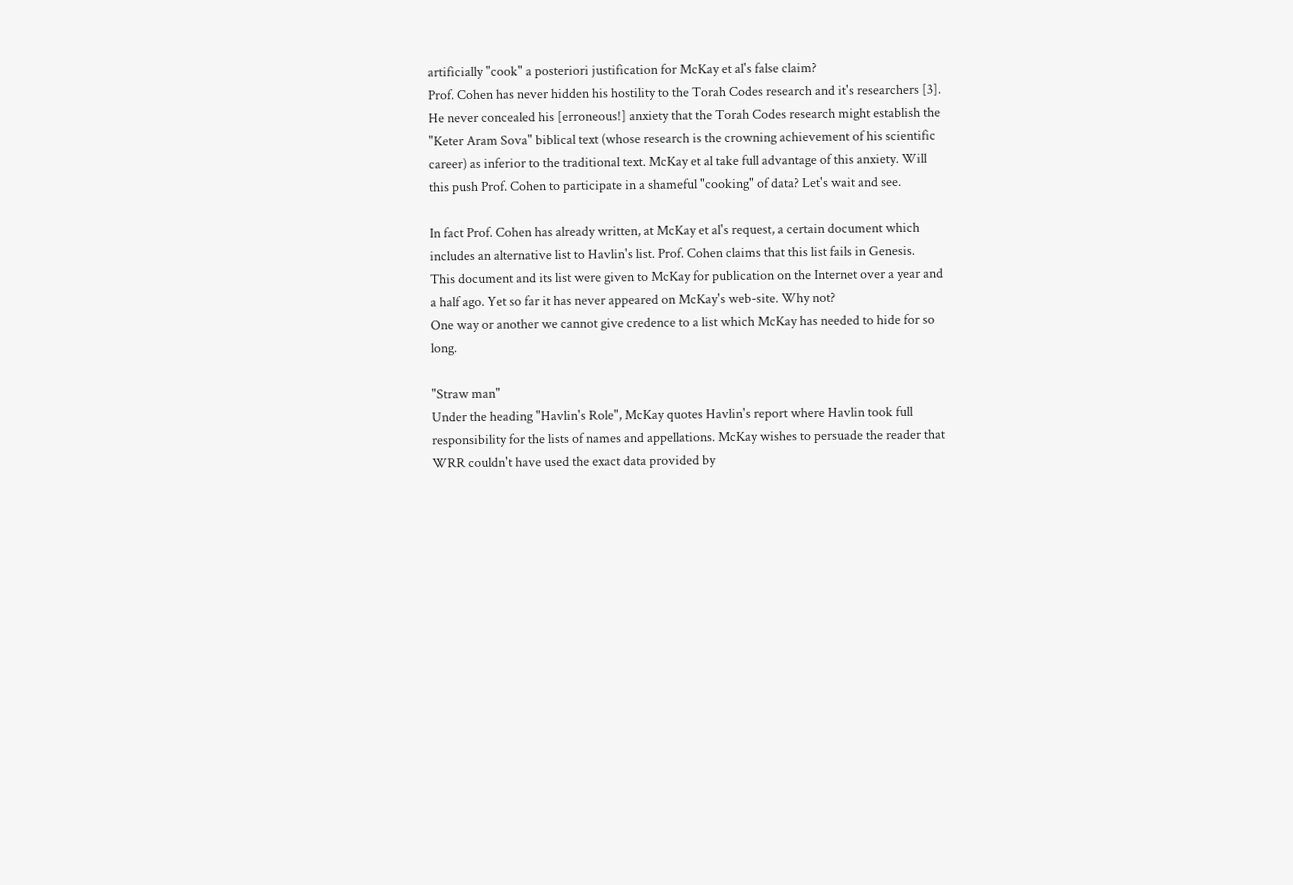artificially "cook" a posteriori justification for McKay et al's false claim?
Prof. Cohen has never hidden his hostility to the Torah Codes research and it's researchers [3]. He never concealed his [erroneous!] anxiety that the Torah Codes research might establish the "Keter Aram Sova" biblical text (whose research is the crowning achievement of his scientific career) as inferior to the traditional text. McKay et al take full advantage of this anxiety. Will this push Prof. Cohen to participate in a shameful "cooking" of data? Let's wait and see.

In fact Prof. Cohen has already written, at McKay et al's request, a certain document which includes an alternative list to Havlin's list. Prof. Cohen claims that this list fails in Genesis.
This document and its list were given to McKay for publication on the Internet over a year and a half ago. Yet so far it has never appeared on McKay's web-site. Why not?
One way or another we cannot give credence to a list which McKay has needed to hide for so long.

"Straw man"
Under the heading "Havlin's Role", McKay quotes Havlin's report where Havlin took full responsibility for the lists of names and appellations. McKay wishes to persuade the reader that WRR couldn't have used the exact data provided by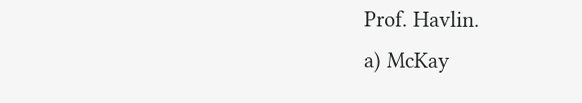Prof. Havlin.
a) McKay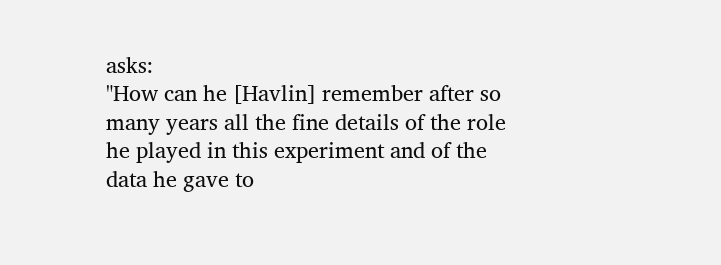asks:
"How can he [Havlin] remember after so many years all the fine details of the role he played in this experiment and of the data he gave to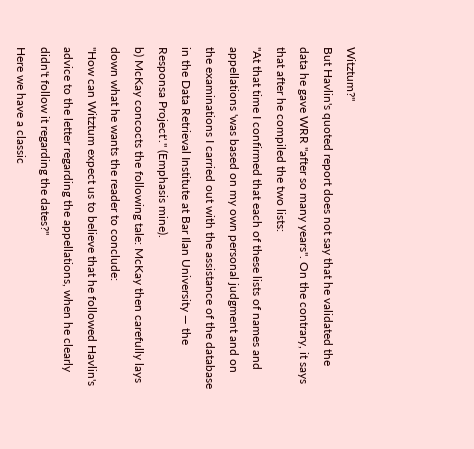Witztum?"
But Havlin's quoted report does not say that he validated the data he gave WRR "after so many years". On the contrary, it says that after he compiled the two lists:
"At that time I confirmed that each of these lists of names and appellations 'was based on my own personal judgment and on the examinations I carried out with the assistance of the database in the Data Retrieval Institute at Bar Ilan University — the Responsa Project'." (Emphasis mine).
b) McKay concocts the following tale: McKay then carefully lays down what he wants the reader to conclude:
"How can Witztum expect us to believe that he followed Havlin's advice to the letter regarding the appellations, when he clearly didn't follow it regarding the dates?"
Here we have a classic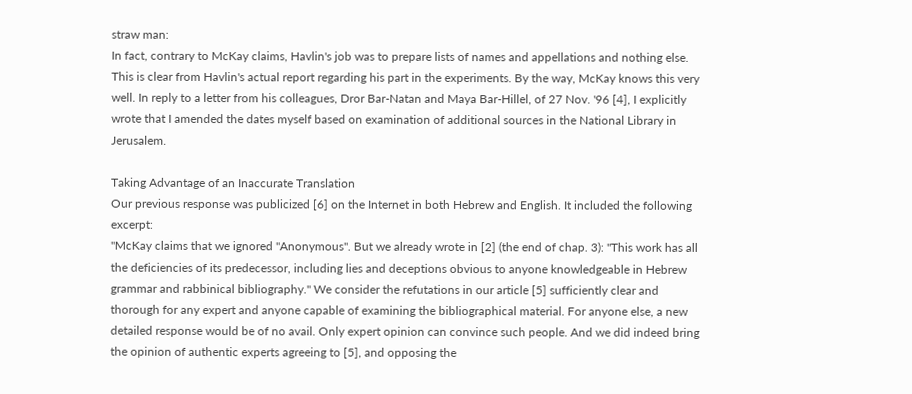straw man:
In fact, contrary to McKay claims, Havlin's job was to prepare lists of names and appellations and nothing else. This is clear from Havlin's actual report regarding his part in the experiments. By the way, McKay knows this very well. In reply to a letter from his colleagues, Dror Bar-Natan and Maya Bar-Hillel, of 27 Nov. '96 [4], I explicitly wrote that I amended the dates myself based on examination of additional sources in the National Library in Jerusalem.

Taking Advantage of an Inaccurate Translation
Our previous response was publicized [6] on the Internet in both Hebrew and English. It included the following excerpt:
"McKay claims that we ignored "Anonymous". But we already wrote in [2] (the end of chap. 3): "This work has all the deficiencies of its predecessor, including lies and deceptions obvious to anyone knowledgeable in Hebrew grammar and rabbinical bibliography." We consider the refutations in our article [5] sufficiently clear and thorough for any expert and anyone capable of examining the bibliographical material. For anyone else, a new detailed response would be of no avail. Only expert opinion can convince such people. And we did indeed bring the opinion of authentic experts agreeing to [5], and opposing the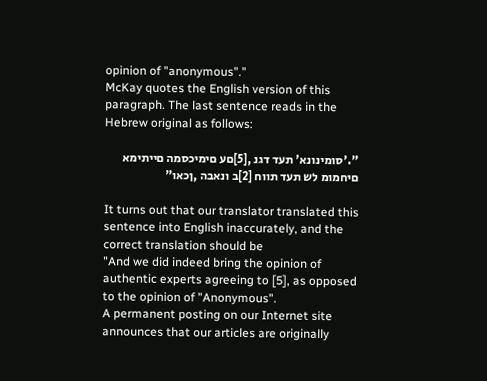opinion of "anonymous"."
McKay quotes the English version of this paragraph. The last sentence reads in the Hebrew original as follows:

".'סומינונא' תעד דגנ ,[5]םע םימיכסמה םייתימא םיחמומ לש תעד תווח [2]ב ונאבה ,ןכאו"

It turns out that our translator translated this sentence into English inaccurately, and the correct translation should be
"And we did indeed bring the opinion of authentic experts agreeing to [5], as opposed to the opinion of "Anonymous".
A permanent posting on our Internet site announces that our articles are originally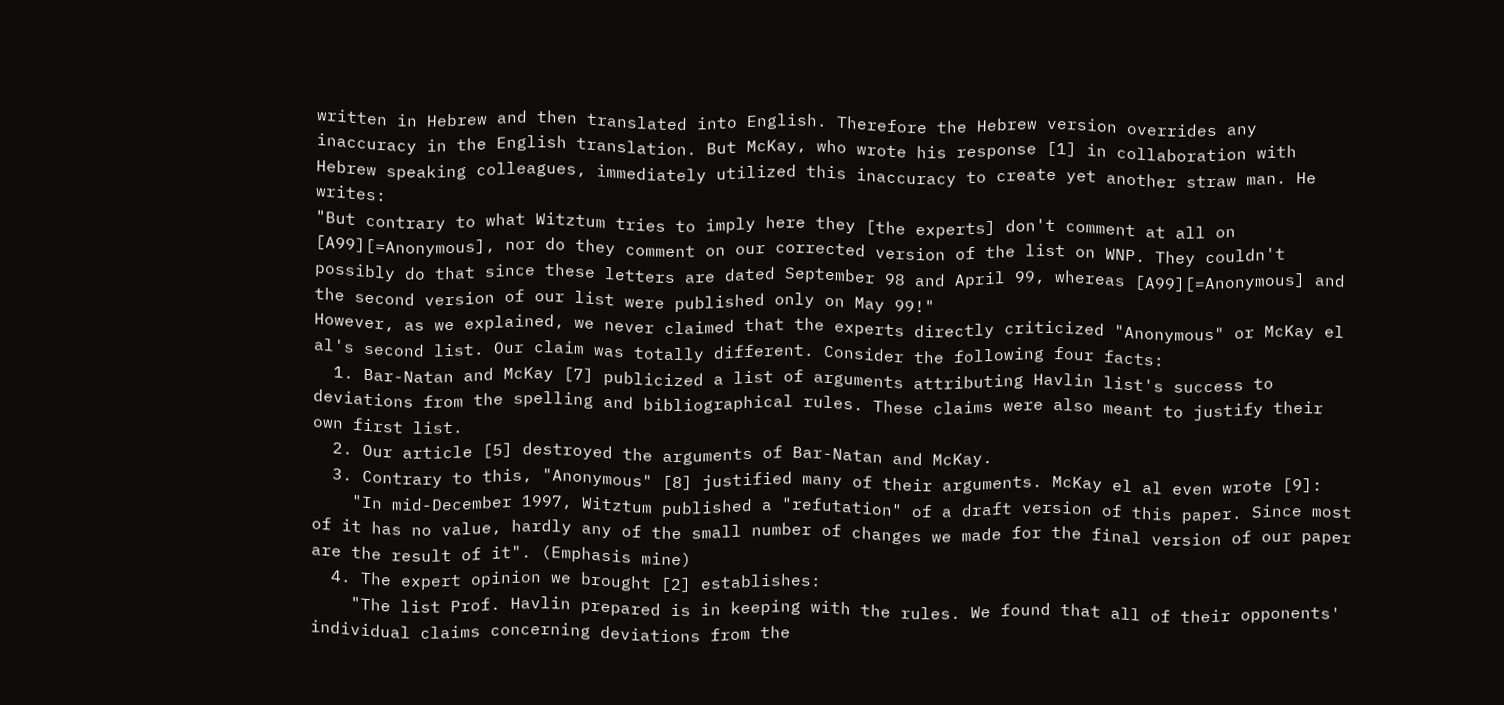written in Hebrew and then translated into English. Therefore the Hebrew version overrides any inaccuracy in the English translation. But McKay, who wrote his response [1] in collaboration with Hebrew speaking colleagues, immediately utilized this inaccuracy to create yet another straw man. He writes:
"But contrary to what Witztum tries to imply here they [the experts] don't comment at all on [A99][=Anonymous], nor do they comment on our corrected version of the list on WNP. They couldn't possibly do that since these letters are dated September 98 and April 99, whereas [A99][=Anonymous] and the second version of our list were published only on May 99!"
However, as we explained, we never claimed that the experts directly criticized "Anonymous" or McKay el al's second list. Our claim was totally different. Consider the following four facts:
  1. Bar-Natan and McKay [7] publicized a list of arguments attributing Havlin list's success to deviations from the spelling and bibliographical rules. These claims were also meant to justify their own first list.
  2. Our article [5] destroyed the arguments of Bar-Natan and McKay.
  3. Contrary to this, "Anonymous" [8] justified many of their arguments. McKay el al even wrote [9]:
    "In mid-December 1997, Witztum published a "refutation" of a draft version of this paper. Since most of it has no value, hardly any of the small number of changes we made for the final version of our paper are the result of it". (Emphasis mine)
  4. The expert opinion we brought [2] establishes:
    "The list Prof. Havlin prepared is in keeping with the rules. We found that all of their opponents' individual claims concerning deviations from the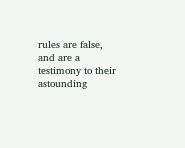rules are false, and are a testimony to their astounding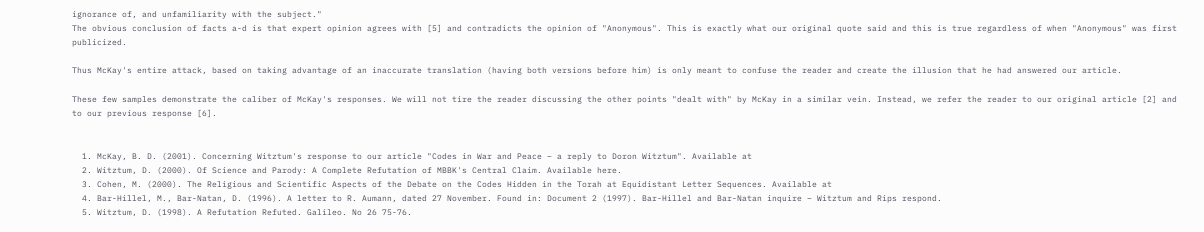ignorance of, and unfamiliarity with the subject."
The obvious conclusion of facts a-d is that expert opinion agrees with [5] and contradicts the opinion of "Anonymous". This is exactly what our original quote said and this is true regardless of when "Anonymous" was first publicized.

Thus McKay's entire attack, based on taking advantage of an inaccurate translation (having both versions before him) is only meant to confuse the reader and create the illusion that he had answered our article.

These few samples demonstrate the caliber of McKay's responses. We will not tire the reader discussing the other points "dealt with" by McKay in a similar vein. Instead, we refer the reader to our original article [2] and to our previous response [6].


  1. McKay, B. D. (2001). Concerning Witztum's response to our article "Codes in War and Peace – a reply to Doron Witztum". Available at
  2. Witztum, D. (2000). Of Science and Parody: A Complete Refutation of MBBK's Central Claim. Available here.
  3. Cohen, M. (2000). The Religious and Scientific Aspects of the Debate on the Codes Hidden in the Torah at Equidistant Letter Sequences. Available at
  4. Bar-Hillel, M., Bar-Natan, D. (1996). A letter to R. Aumann, dated 27 November. Found in: Document 2 (1997). Bar-Hillel and Bar-Natan inquire – Witztum and Rips respond.
  5. Witztum, D. (1998). A Refutation Refuted. Galileo. No 26 75-76.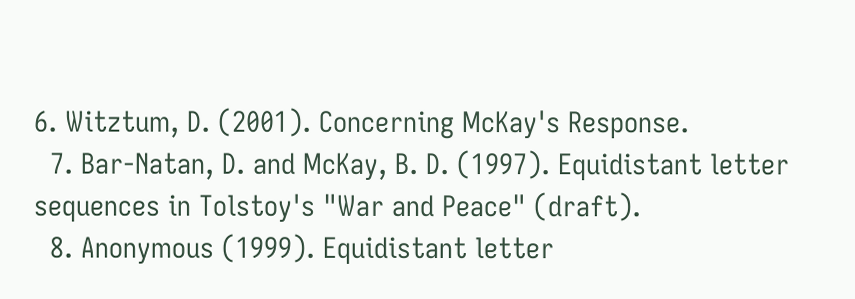6. Witztum, D. (2001). Concerning McKay's Response.
  7. Bar-Natan, D. and McKay, B. D. (1997). Equidistant letter sequences in Tolstoy's "War and Peace" (draft).
  8. Anonymous (1999). Equidistant letter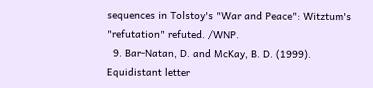sequences in Tolstoy's "War and Peace": Witztum's "refutation" refuted. /WNP.
  9. Bar-Natan, D. and McKay, B. D. (1999). Equidistant letter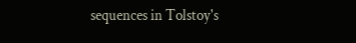sequences in Tolstoy's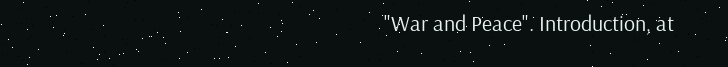"War and Peace". Introduction, at